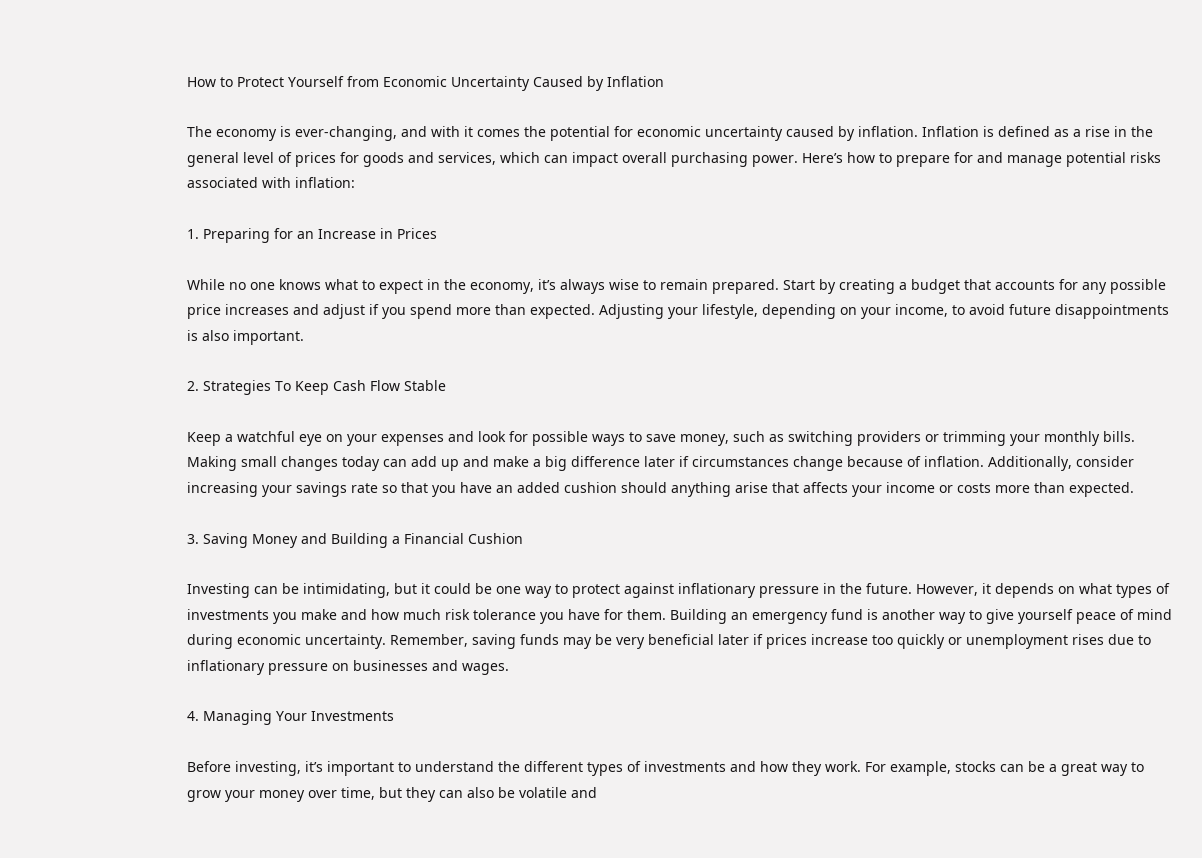How to Protect Yourself from Economic Uncertainty Caused by Inflation

The economy is ever-changing, and with it comes the potential for economic uncertainty caused by inflation. Inflation is defined as a rise in the general level of prices for goods and services, which can impact overall purchasing power. Here’s how to prepare for and manage potential risks associated with inflation:

1. Preparing for an Increase in Prices

While no one knows what to expect in the economy, it’s always wise to remain prepared. Start by creating a budget that accounts for any possible price increases and adjust if you spend more than expected. Adjusting your lifestyle, depending on your income, to avoid future disappointments is also important.

2. Strategies To Keep Cash Flow Stable

Keep a watchful eye on your expenses and look for possible ways to save money, such as switching providers or trimming your monthly bills. Making small changes today can add up and make a big difference later if circumstances change because of inflation. Additionally, consider increasing your savings rate so that you have an added cushion should anything arise that affects your income or costs more than expected.

3. Saving Money and Building a Financial Cushion

Investing can be intimidating, but it could be one way to protect against inflationary pressure in the future. However, it depends on what types of investments you make and how much risk tolerance you have for them. Building an emergency fund is another way to give yourself peace of mind during economic uncertainty. Remember, saving funds may be very beneficial later if prices increase too quickly or unemployment rises due to inflationary pressure on businesses and wages.

4. Managing Your Investments

Before investing, it’s important to understand the different types of investments and how they work. For example, stocks can be a great way to grow your money over time, but they can also be volatile and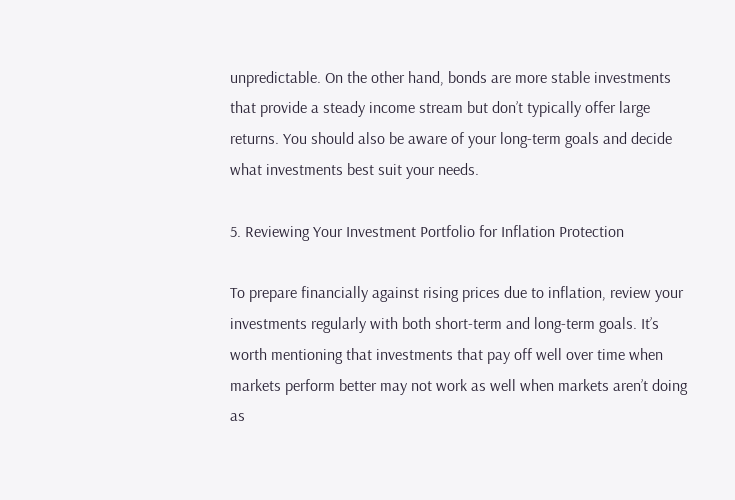unpredictable. On the other hand, bonds are more stable investments that provide a steady income stream but don’t typically offer large returns. You should also be aware of your long-term goals and decide what investments best suit your needs.

5. Reviewing Your Investment Portfolio for Inflation Protection

To prepare financially against rising prices due to inflation, review your investments regularly with both short-term and long-term goals. It’s worth mentioning that investments that pay off well over time when markets perform better may not work as well when markets aren’t doing as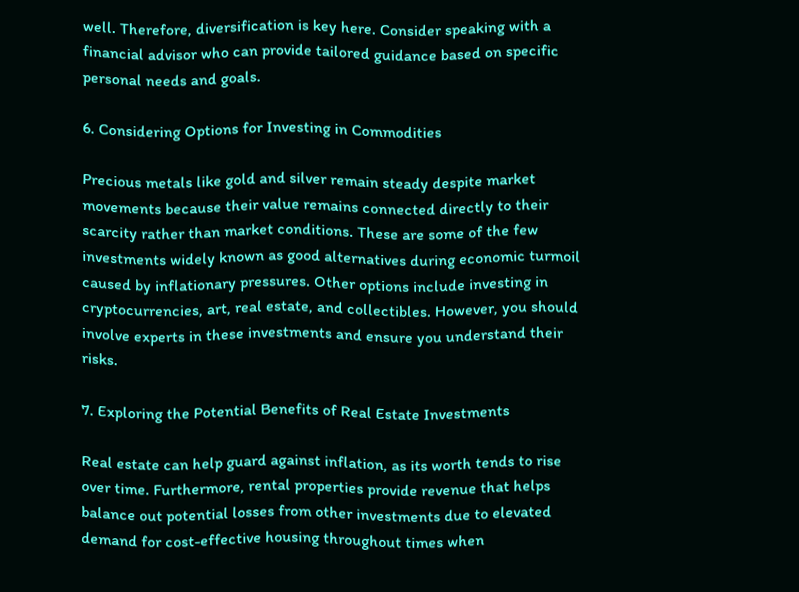well. Therefore, diversification is key here. Consider speaking with a financial advisor who can provide tailored guidance based on specific personal needs and goals.

6. Considering Options for Investing in Commodities

Precious metals like gold and silver remain steady despite market movements because their value remains connected directly to their scarcity rather than market conditions. These are some of the few investments widely known as good alternatives during economic turmoil caused by inflationary pressures. Other options include investing in cryptocurrencies, art, real estate, and collectibles. However, you should involve experts in these investments and ensure you understand their risks.

7. Exploring the Potential Benefits of Real Estate Investments

Real estate can help guard against inflation, as its worth tends to rise over time. Furthermore, rental properties provide revenue that helps balance out potential losses from other investments due to elevated demand for cost-effective housing throughout times when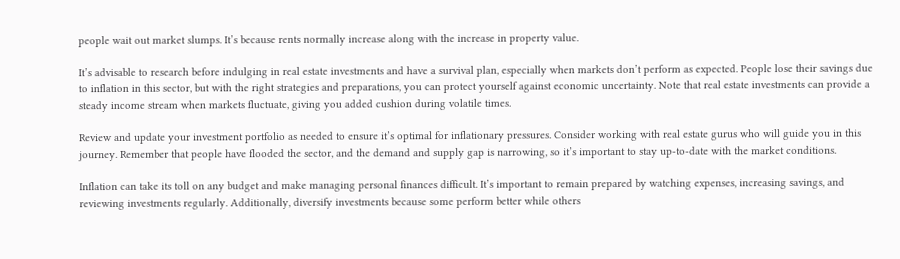people wait out market slumps. It’s because rents normally increase along with the increase in property value.

It’s advisable to research before indulging in real estate investments and have a survival plan, especially when markets don’t perform as expected. People lose their savings due to inflation in this sector, but with the right strategies and preparations, you can protect yourself against economic uncertainty. Note that real estate investments can provide a steady income stream when markets fluctuate, giving you added cushion during volatile times.

Review and update your investment portfolio as needed to ensure it’s optimal for inflationary pressures. Consider working with real estate gurus who will guide you in this journey. Remember that people have flooded the sector, and the demand and supply gap is narrowing, so it’s important to stay up-to-date with the market conditions.

Inflation can take its toll on any budget and make managing personal finances difficult. It’s important to remain prepared by watching expenses, increasing savings, and reviewing investments regularly. Additionally, diversify investments because some perform better while others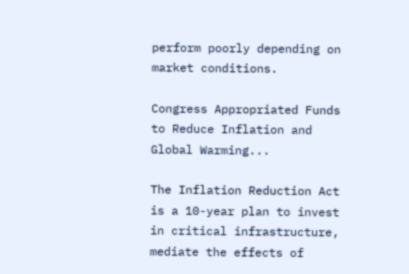perform poorly depending on market conditions.

Congress Appropriated Funds to Reduce Inflation and Global Warming...

The Inflation Reduction Act is a 10-year plan to invest in critical infrastructure, mediate the effects of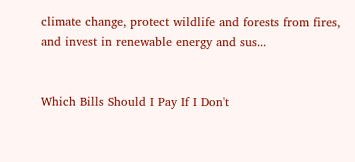climate change, protect wildlife and forests from fires, and invest in renewable energy and sus...


Which Bills Should I Pay If I Don't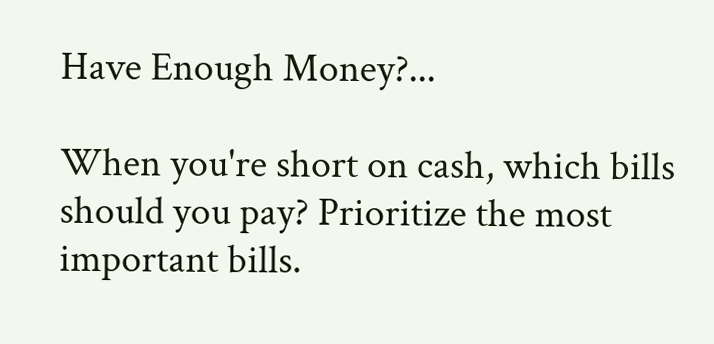Have Enough Money?...

When you're short on cash, which bills should you pay? Prioritize the most important bills.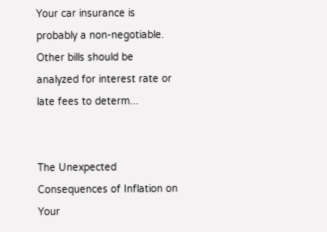Your car insurance is probably a non-negotiable. Other bills should be analyzed for interest rate or late fees to determ...


The Unexpected Consequences of Inflation on Your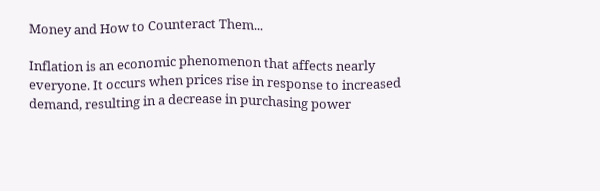Money and How to Counteract Them...

Inflation is an economic phenomenon that affects nearly everyone. It occurs when prices rise in response to increased demand, resulting in a decrease in purchasing power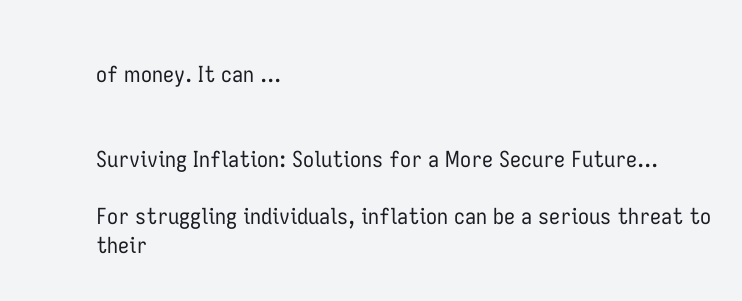of money. It can ...


Surviving Inflation: Solutions for a More Secure Future...

For struggling individuals, inflation can be a serious threat to their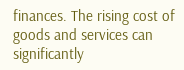finances. The rising cost of goods and services can significantly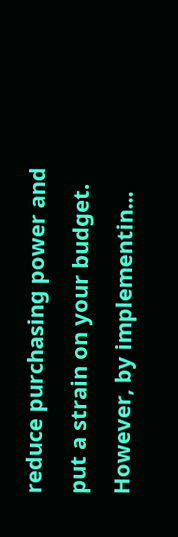reduce purchasing power and put a strain on your budget. However, by implementin...